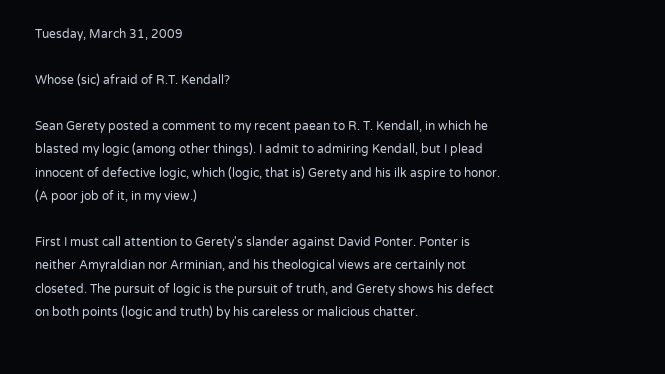Tuesday, March 31, 2009

Whose (sic) afraid of R.T. Kendall?

Sean Gerety posted a comment to my recent paean to R. T. Kendall, in which he blasted my logic (among other things). I admit to admiring Kendall, but I plead innocent of defective logic, which (logic, that is) Gerety and his ilk aspire to honor. (A poor job of it, in my view.)

First I must call attention to Gerety's slander against David Ponter. Ponter is neither Amyraldian nor Arminian, and his theological views are certainly not closeted. The pursuit of logic is the pursuit of truth, and Gerety shows his defect on both points (logic and truth) by his careless or malicious chatter.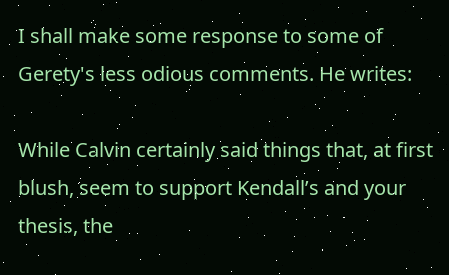I shall make some response to some of Gerety's less odious comments. He writes:

While Calvin certainly said things that, at first blush, seem to support Kendall’s and your thesis, the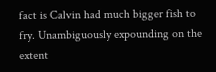fact is Calvin had much bigger fish to fry. Unambiguously expounding on the extent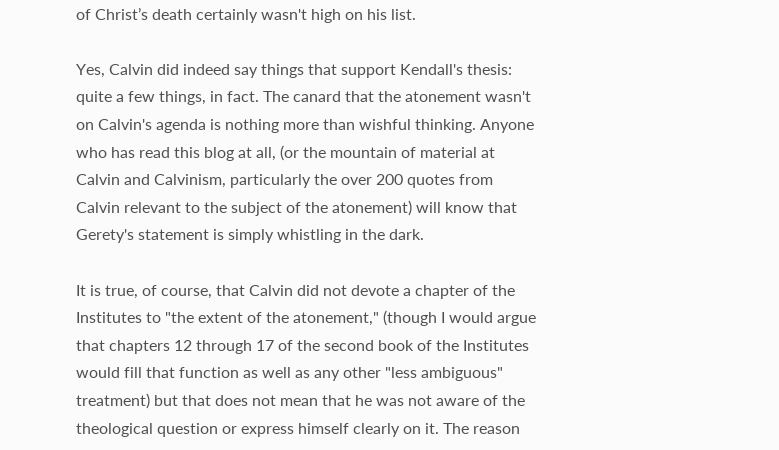of Christ’s death certainly wasn't high on his list.

Yes, Calvin did indeed say things that support Kendall's thesis: quite a few things, in fact. The canard that the atonement wasn't on Calvin's agenda is nothing more than wishful thinking. Anyone who has read this blog at all, (or the mountain of material at Calvin and Calvinism, particularly the over 200 quotes from Calvin relevant to the subject of the atonement) will know that Gerety's statement is simply whistling in the dark.

It is true, of course, that Calvin did not devote a chapter of the Institutes to "the extent of the atonement," (though I would argue that chapters 12 through 17 of the second book of the Institutes would fill that function as well as any other "less ambiguous" treatment) but that does not mean that he was not aware of the theological question or express himself clearly on it. The reason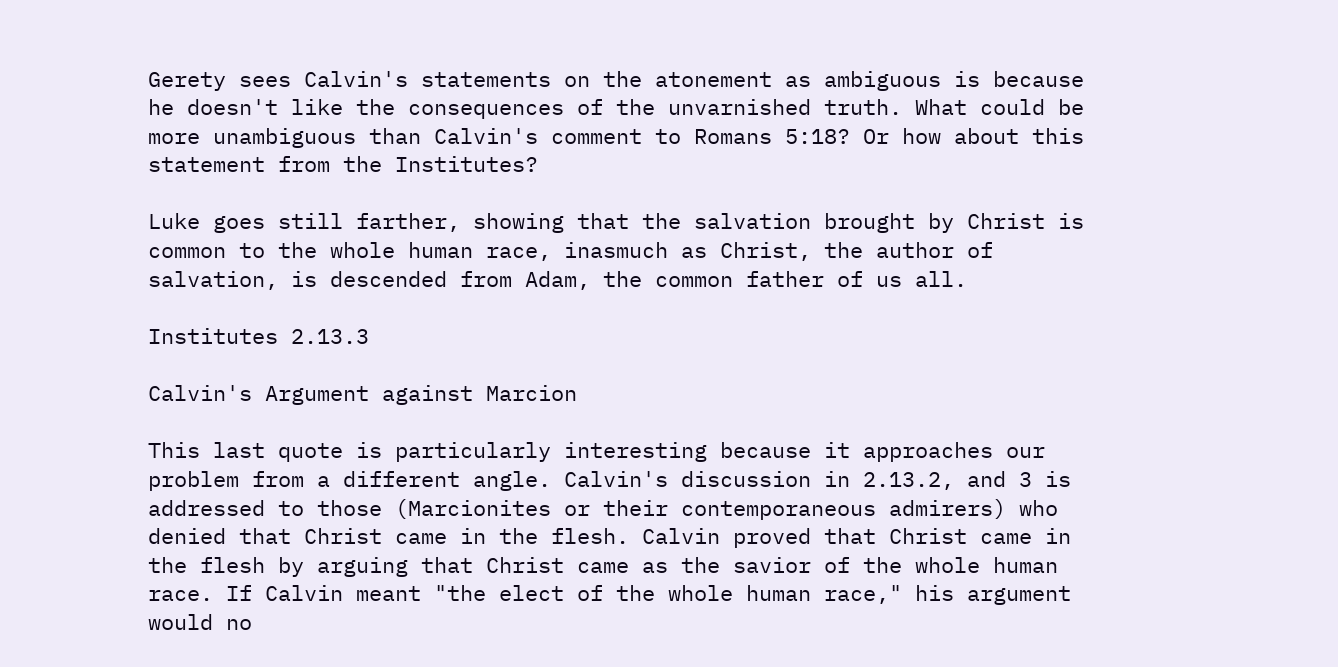Gerety sees Calvin's statements on the atonement as ambiguous is because he doesn't like the consequences of the unvarnished truth. What could be more unambiguous than Calvin's comment to Romans 5:18? Or how about this statement from the Institutes?

Luke goes still farther, showing that the salvation brought by Christ is common to the whole human race, inasmuch as Christ, the author of salvation, is descended from Adam, the common father of us all.

Institutes 2.13.3

Calvin's Argument against Marcion

This last quote is particularly interesting because it approaches our problem from a different angle. Calvin's discussion in 2.13.2, and 3 is addressed to those (Marcionites or their contemporaneous admirers) who denied that Christ came in the flesh. Calvin proved that Christ came in the flesh by arguing that Christ came as the savior of the whole human race. If Calvin meant "the elect of the whole human race," his argument would no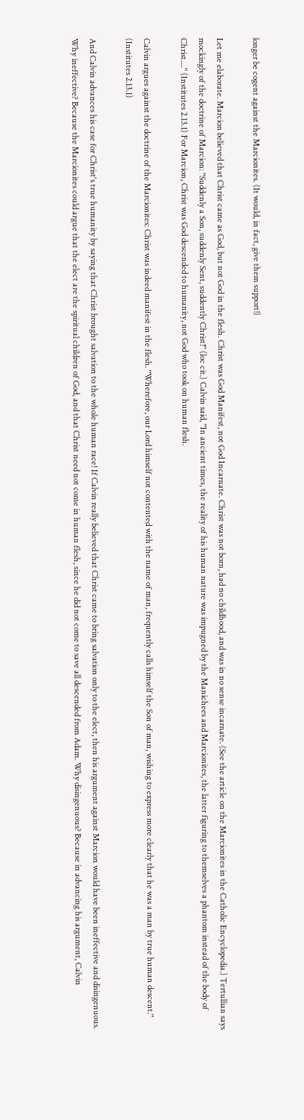longer be cogent against the Marcionites. (It would, in fact, give them support!)

Let me elaborate. Marcion believed that Christ came as God, but not God in the flesh. Christ was God Manifest, not God Incarnate. Christ was not born, had no childhood, and was in no sense incarnate. (See the article on the Marcionites in the Catholic Encyclopedia.) Tertullian says mockingly of the doctrine of Marcion: "Suddenly a Son, suddenly Sent, suddently Christ!" (loc cit.) Calvin said, "In ancient times, the reality of his human nature was impugned by the Manichees and Marcionites, the latter figuring to themselves a phantom instead of the body of Christ...." (Institutes 2.13.1) For Marcion, Christ was God descended to humanity, not God who took on human flesh.

Calvin argues against the doctrine of the Marcionites: Christ was indeed manifest in the flesh. "Wherefore, our Lord himself not contented with the name of man, frequently calls himself the Son of man, wishing to express more clearly that he was a man by true human descent." (Institutes 2.13.1)

And Calvin advances his case for Christ's true humanity by saying that Christ brought salvation to the whole human race! If Calvin really believed that Christ came to bring salvation only to the elect, then his argument against Marcion would have been ineffective and disingenuous. Why ineffective? Because the Marcionites could argue that the elect are the spiritual children of God, and that Christ need not come in human flesh, since he did not come to save all descended from Adam. Why disingenuous? Because in advancing his argument, Calvin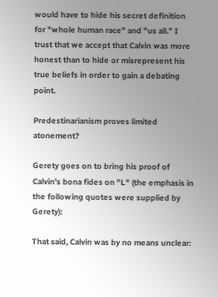would have to hide his secret definition for "whole human race" and "us all." I trust that we accept that Calvin was more honest than to hide or misrepresent his true beliefs in order to gain a debating point.

Predestinarianism proves limited atonement?

Gerety goes on to bring his proof of Calvin's bona fides on "L" (the emphasis in the following quotes were supplied by Gerety):

That said, Calvin was by no means unclear: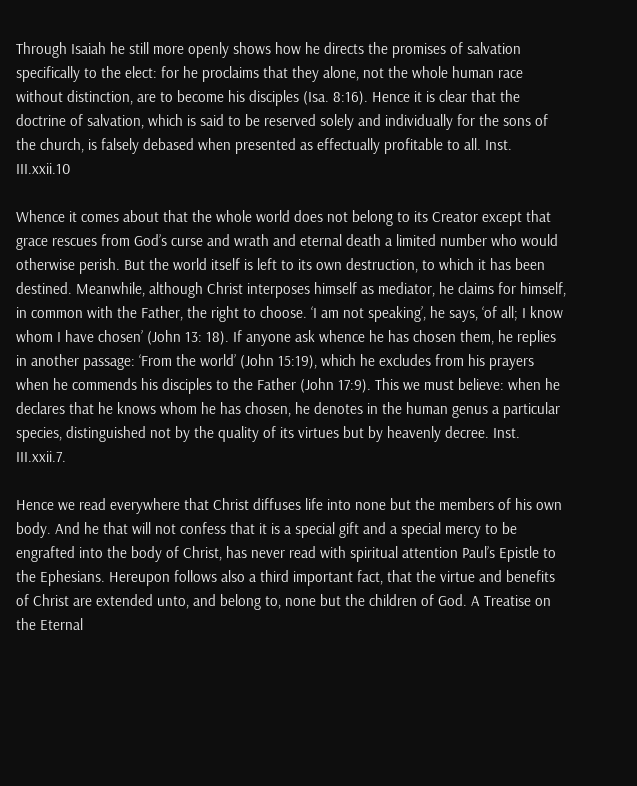Through Isaiah he still more openly shows how he directs the promises of salvation specifically to the elect: for he proclaims that they alone, not the whole human race without distinction, are to become his disciples (Isa. 8:16). Hence it is clear that the doctrine of salvation, which is said to be reserved solely and individually for the sons of the church, is falsely debased when presented as effectually profitable to all. Inst. III.xxii.10

Whence it comes about that the whole world does not belong to its Creator except that grace rescues from God’s curse and wrath and eternal death a limited number who would otherwise perish. But the world itself is left to its own destruction, to which it has been destined. Meanwhile, although Christ interposes himself as mediator, he claims for himself, in common with the Father, the right to choose. ‘I am not speaking’, he says, ‘of all; I know whom I have chosen’ (John 13: 18). If anyone ask whence he has chosen them, he replies in another passage: ‘From the world’ (John 15:19), which he excludes from his prayers when he commends his disciples to the Father (John 17:9). This we must believe: when he declares that he knows whom he has chosen, he denotes in the human genus a particular species, distinguished not by the quality of its virtues but by heavenly decree. Inst. III.xxii.7.

Hence we read everywhere that Christ diffuses life into none but the members of his own body. And he that will not confess that it is a special gift and a special mercy to be engrafted into the body of Christ, has never read with spiritual attention Paul’s Epistle to the Ephesians. Hereupon follows also a third important fact, that the virtue and benefits of Christ are extended unto, and belong to, none but the children of God. A Treatise on the Eternal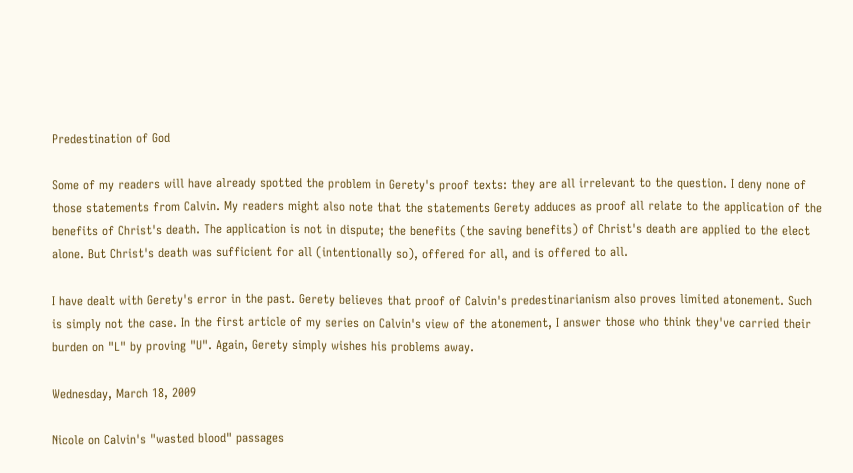Predestination of God

Some of my readers will have already spotted the problem in Gerety's proof texts: they are all irrelevant to the question. I deny none of those statements from Calvin. My readers might also note that the statements Gerety adduces as proof all relate to the application of the benefits of Christ's death. The application is not in dispute; the benefits (the saving benefits) of Christ's death are applied to the elect alone. But Christ's death was sufficient for all (intentionally so), offered for all, and is offered to all.

I have dealt with Gerety's error in the past. Gerety believes that proof of Calvin's predestinarianism also proves limited atonement. Such is simply not the case. In the first article of my series on Calvin's view of the atonement, I answer those who think they've carried their burden on "L" by proving "U". Again, Gerety simply wishes his problems away.

Wednesday, March 18, 2009

Nicole on Calvin's "wasted blood" passages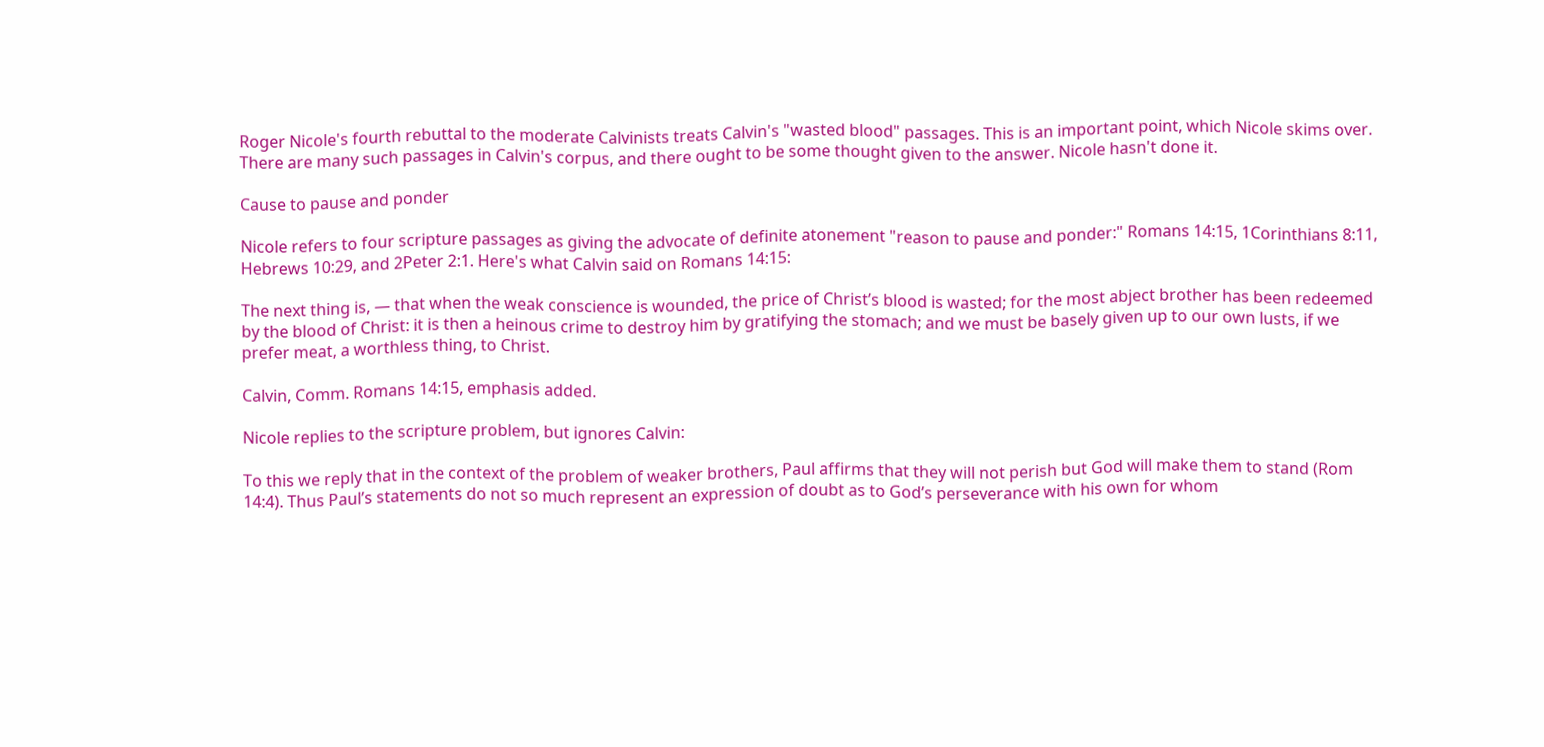Roger Nicole's fourth rebuttal to the moderate Calvinists treats Calvin's "wasted blood" passages. This is an important point, which Nicole skims over. There are many such passages in Calvin's corpus, and there ought to be some thought given to the answer. Nicole hasn't done it.

Cause to pause and ponder

Nicole refers to four scripture passages as giving the advocate of definite atonement "reason to pause and ponder:" Romans 14:15, 1Corinthians 8:11, Hebrews 10:29, and 2Peter 2:1. Here's what Calvin said on Romans 14:15:

The next thing is, — that when the weak conscience is wounded, the price of Christ’s blood is wasted; for the most abject brother has been redeemed by the blood of Christ: it is then a heinous crime to destroy him by gratifying the stomach; and we must be basely given up to our own lusts, if we prefer meat, a worthless thing, to Christ.

Calvin, Comm. Romans 14:15, emphasis added.

Nicole replies to the scripture problem, but ignores Calvin:

To this we reply that in the context of the problem of weaker brothers, Paul affirms that they will not perish but God will make them to stand (Rom 14:4). Thus Paul’s statements do not so much represent an expression of doubt as to God’s perseverance with his own for whom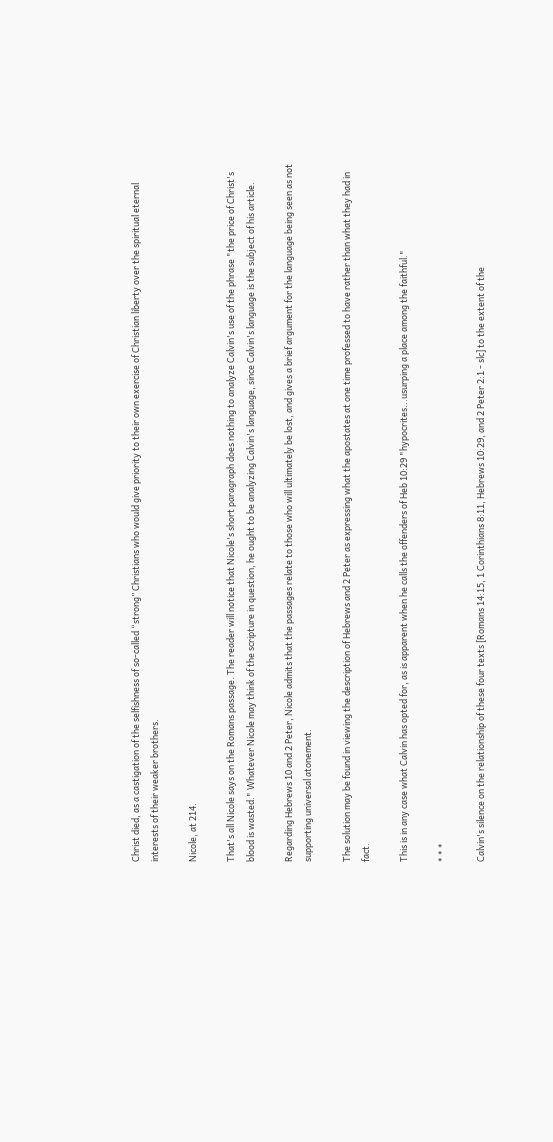Christ died, as a castigation of the selfishness of so-called “strong” Christians who would give priority to their own exercise of Christian liberty over the spiritual eternal interests of their weaker brothers.

Nicole, at 214.

That's all Nicole says on the Romans passage. The reader will notice that Nicole's short paragraph does nothing to analyze Calvin's use of the phrase "the price of Christ's blood is wasted." Whatever Nicole may think of the scripture in question, he ought to be analyzing Calvin's language, since Calvin's language is the subject of his article.

Regarding Hebrews 10 and 2 Peter, Nicole admits that the passages relate to those who will ultimately be lost, and gives a brief argument for the language being seen as not supporting universal atonement.

The solution may be found in viewing the description of Hebrews and 2 Peter as expressing what the apostates at one time professed to have rather than what they had in fact.

This is in any case what Calvin has opted for, as is apparent when he calls the offenders of Heb 10:29 "hypocrites...usurping a place among the faithful."

* * *

Calvin's silence on the relationship of these four texts [Romans 14:15, 1 Corinthians 8:11, Hebrews 10:29, and 2 Peter 2:1 - slc] to the extent of the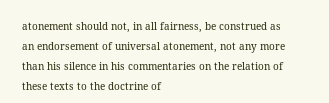atonement should not, in all fairness, be construed as an endorsement of universal atonement, not any more than his silence in his commentaries on the relation of these texts to the doctrine of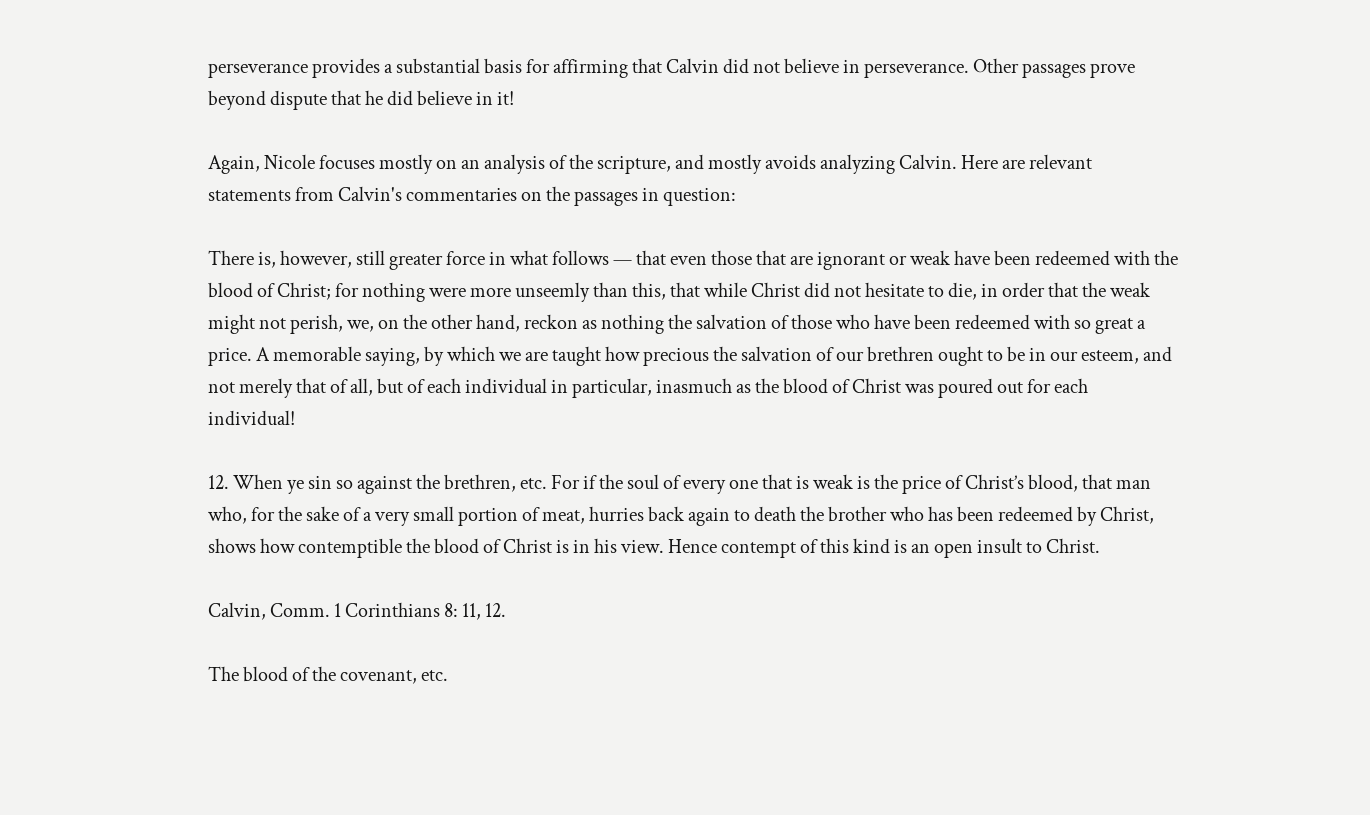perseverance provides a substantial basis for affirming that Calvin did not believe in perseverance. Other passages prove beyond dispute that he did believe in it!

Again, Nicole focuses mostly on an analysis of the scripture, and mostly avoids analyzing Calvin. Here are relevant statements from Calvin's commentaries on the passages in question:

There is, however, still greater force in what follows — that even those that are ignorant or weak have been redeemed with the blood of Christ; for nothing were more unseemly than this, that while Christ did not hesitate to die, in order that the weak might not perish, we, on the other hand, reckon as nothing the salvation of those who have been redeemed with so great a price. A memorable saying, by which we are taught how precious the salvation of our brethren ought to be in our esteem, and not merely that of all, but of each individual in particular, inasmuch as the blood of Christ was poured out for each individual!

12. When ye sin so against the brethren, etc. For if the soul of every one that is weak is the price of Christ’s blood, that man who, for the sake of a very small portion of meat, hurries back again to death the brother who has been redeemed by Christ, shows how contemptible the blood of Christ is in his view. Hence contempt of this kind is an open insult to Christ.

Calvin, Comm. 1 Corinthians 8: 11, 12.

The blood of the covenant, etc.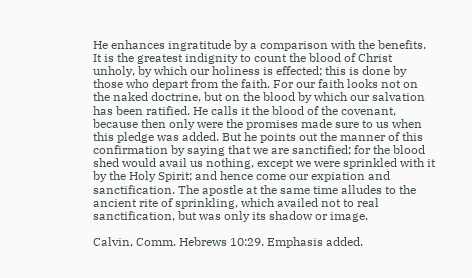He enhances ingratitude by a comparison with the benefits. It is the greatest indignity to count the blood of Christ unholy, by which our holiness is effected; this is done by those who depart from the faith. For our faith looks not on the naked doctrine, but on the blood by which our salvation has been ratified. He calls it the blood of the covenant, because then only were the promises made sure to us when this pledge was added. But he points out the manner of this confirmation by saying that we are sanctified; for the blood shed would avail us nothing, except we were sprinkled with it by the Holy Spirit; and hence come our expiation and sanctification. The apostle at the same time alludes to the ancient rite of sprinkling, which availed not to real sanctification, but was only its shadow or image.

Calvin, Comm. Hebrews 10:29. Emphasis added.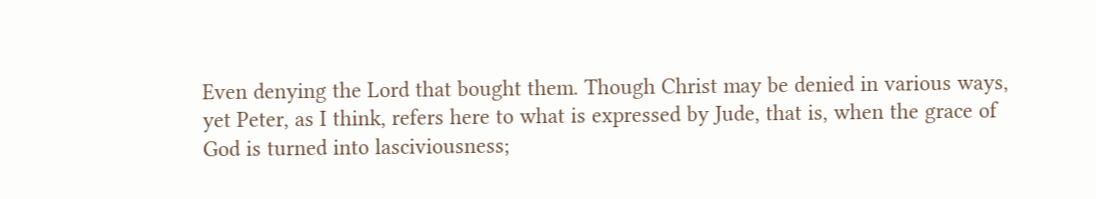Even denying the Lord that bought them. Though Christ may be denied in various ways, yet Peter, as I think, refers here to what is expressed by Jude, that is, when the grace of God is turned into lasciviousness;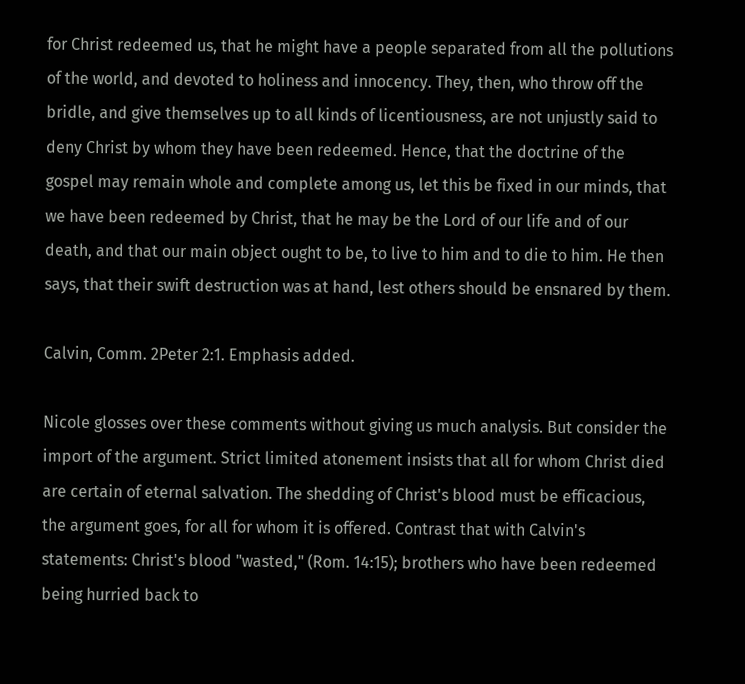for Christ redeemed us, that he might have a people separated from all the pollutions of the world, and devoted to holiness and innocency. They, then, who throw off the bridle, and give themselves up to all kinds of licentiousness, are not unjustly said to deny Christ by whom they have been redeemed. Hence, that the doctrine of the gospel may remain whole and complete among us, let this be fixed in our minds, that we have been redeemed by Christ, that he may be the Lord of our life and of our death, and that our main object ought to be, to live to him and to die to him. He then says, that their swift destruction was at hand, lest others should be ensnared by them.

Calvin, Comm. 2Peter 2:1. Emphasis added.

Nicole glosses over these comments without giving us much analysis. But consider the import of the argument. Strict limited atonement insists that all for whom Christ died are certain of eternal salvation. The shedding of Christ's blood must be efficacious, the argument goes, for all for whom it is offered. Contrast that with Calvin's statements: Christ's blood "wasted," (Rom. 14:15); brothers who have been redeemed being hurried back to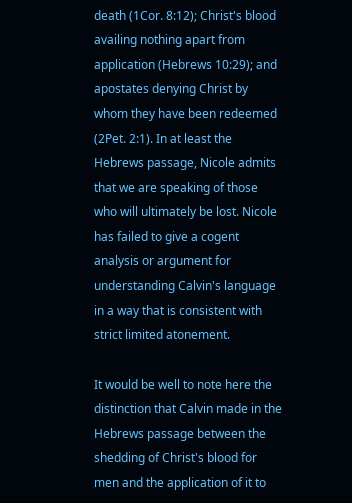death (1Cor. 8:12); Christ's blood availing nothing apart from application (Hebrews 10:29); and apostates denying Christ by whom they have been redeemed (2Pet. 2:1). In at least the Hebrews passage, Nicole admits that we are speaking of those who will ultimately be lost. Nicole has failed to give a cogent analysis or argument for understanding Calvin's language in a way that is consistent with strict limited atonement.

It would be well to note here the distinction that Calvin made in the Hebrews passage between the shedding of Christ's blood for men and the application of it to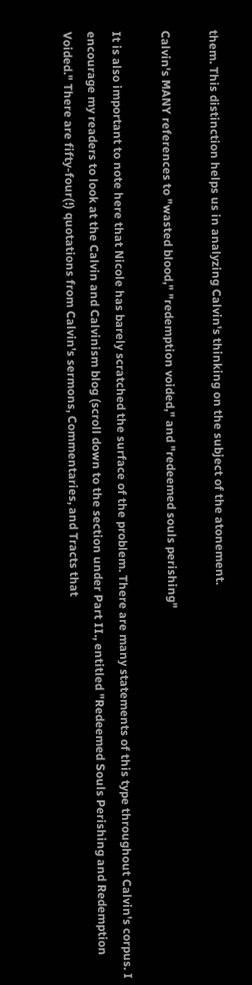them. This distinction helps us in analyzing Calvin's thinking on the subject of the atonement.

Calvin's MANY references to "wasted blood," "redemption voided," and "redeemed souls perishing"

It is also important to note here that Nicole has barely scratched the surface of the problem. There are many statements of this type throughout Calvin's corpus. I encourage my readers to look at the Calvin and Calvinism blog (scroll down to the section under Part II., entitled "Redeemed Souls Perishing and Redemption Voided." There are fifty-four(!) quotations from Calvin's sermons, Commentaries, and Tracts that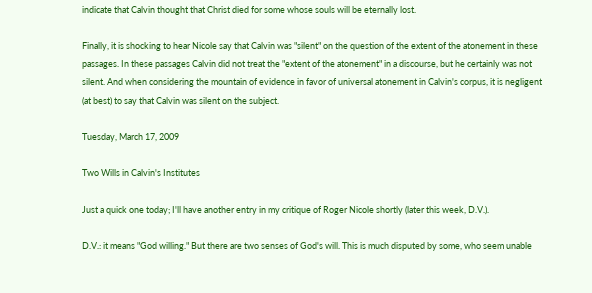indicate that Calvin thought that Christ died for some whose souls will be eternally lost.

Finally, it is shocking to hear Nicole say that Calvin was "silent" on the question of the extent of the atonement in these passages. In these passages Calvin did not treat the "extent of the atonement" in a discourse, but he certainly was not silent. And when considering the mountain of evidence in favor of universal atonement in Calvin's corpus, it is negligent (at best) to say that Calvin was silent on the subject.

Tuesday, March 17, 2009

Two Wills in Calvin's Institutes

Just a quick one today; I'll have another entry in my critique of Roger Nicole shortly (later this week, D.V.).

D.V.: it means "God willing." But there are two senses of God's will. This is much disputed by some, who seem unable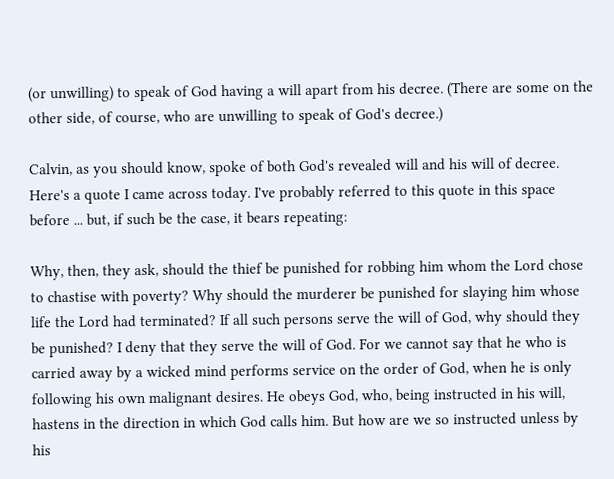(or unwilling) to speak of God having a will apart from his decree. (There are some on the other side, of course, who are unwilling to speak of God's decree.)

Calvin, as you should know, spoke of both God's revealed will and his will of decree. Here's a quote I came across today. I've probably referred to this quote in this space before ... but, if such be the case, it bears repeating:

Why, then, they ask, should the thief be punished for robbing him whom the Lord chose to chastise with poverty? Why should the murderer be punished for slaying him whose life the Lord had terminated? If all such persons serve the will of God, why should they be punished? I deny that they serve the will of God. For we cannot say that he who is carried away by a wicked mind performs service on the order of God, when he is only following his own malignant desires. He obeys God, who, being instructed in his will, hastens in the direction in which God calls him. But how are we so instructed unless by his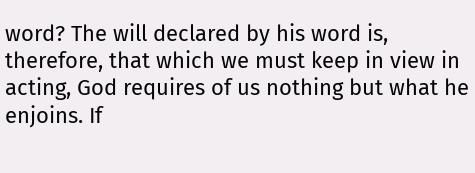word? The will declared by his word is, therefore, that which we must keep in view in acting, God requires of us nothing but what he enjoins. If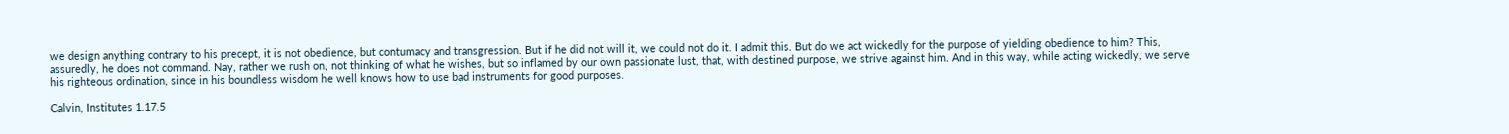we design anything contrary to his precept, it is not obedience, but contumacy and transgression. But if he did not will it, we could not do it. I admit this. But do we act wickedly for the purpose of yielding obedience to him? This, assuredly, he does not command. Nay, rather we rush on, not thinking of what he wishes, but so inflamed by our own passionate lust, that, with destined purpose, we strive against him. And in this way, while acting wickedly, we serve his righteous ordination, since in his boundless wisdom he well knows how to use bad instruments for good purposes.

Calvin, Institutes 1.17.5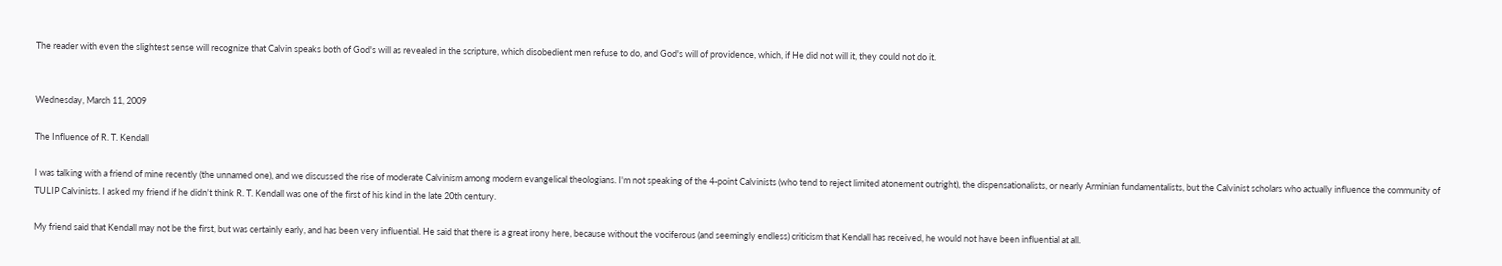The reader with even the slightest sense will recognize that Calvin speaks both of God's will as revealed in the scripture, which disobedient men refuse to do, and God's will of providence, which, if He did not will it, they could not do it.


Wednesday, March 11, 2009

The Influence of R. T. Kendall

I was talking with a friend of mine recently (the unnamed one), and we discussed the rise of moderate Calvinism among modern evangelical theologians. I'm not speaking of the 4-point Calvinists (who tend to reject limited atonement outright), the dispensationalists, or nearly Arminian fundamentalists, but the Calvinist scholars who actually influence the community of TULIP Calvinists. I asked my friend if he didn't think R. T. Kendall was one of the first of his kind in the late 20th century.

My friend said that Kendall may not be the first, but was certainly early, and has been very influential. He said that there is a great irony here, because without the vociferous (and seemingly endless) criticism that Kendall has received, he would not have been influential at all.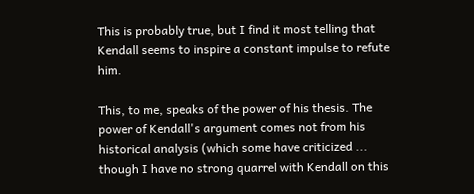This is probably true, but I find it most telling that Kendall seems to inspire a constant impulse to refute him.

This, to me, speaks of the power of his thesis. The power of Kendall's argument comes not from his historical analysis (which some have criticized ... though I have no strong quarrel with Kendall on this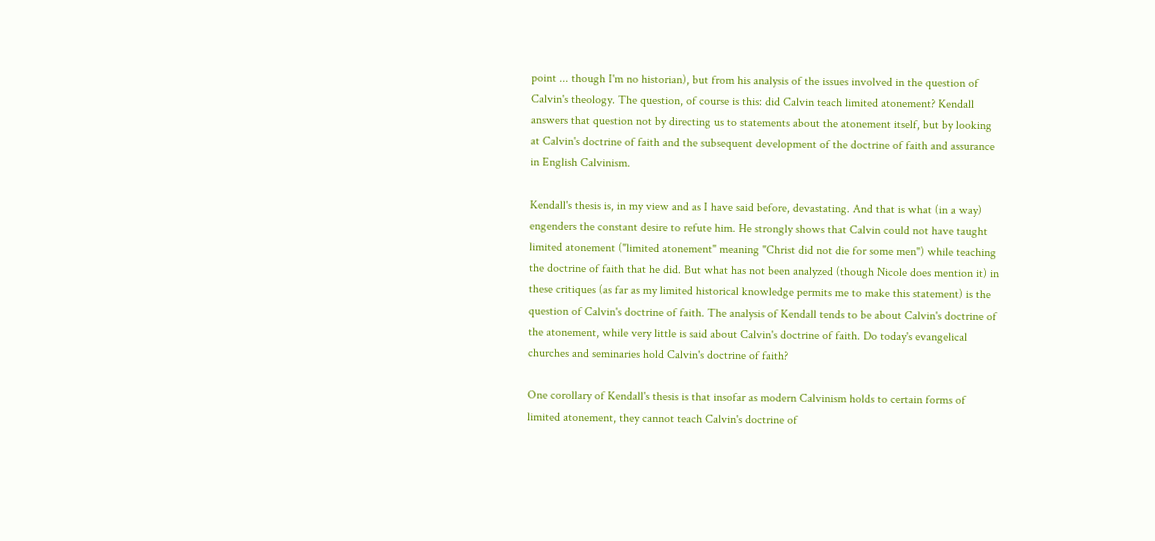point ... though I'm no historian), but from his analysis of the issues involved in the question of Calvin's theology. The question, of course is this: did Calvin teach limited atonement? Kendall answers that question not by directing us to statements about the atonement itself, but by looking at Calvin's doctrine of faith and the subsequent development of the doctrine of faith and assurance in English Calvinism.

Kendall's thesis is, in my view and as I have said before, devastating. And that is what (in a way) engenders the constant desire to refute him. He strongly shows that Calvin could not have taught limited atonement ("limited atonement" meaning "Christ did not die for some men") while teaching the doctrine of faith that he did. But what has not been analyzed (though Nicole does mention it) in these critiques (as far as my limited historical knowledge permits me to make this statement) is the question of Calvin's doctrine of faith. The analysis of Kendall tends to be about Calvin's doctrine of the atonement, while very little is said about Calvin's doctrine of faith. Do today's evangelical churches and seminaries hold Calvin's doctrine of faith?

One corollary of Kendall's thesis is that insofar as modern Calvinism holds to certain forms of limited atonement, they cannot teach Calvin's doctrine of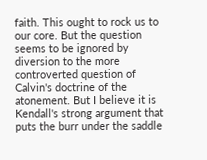faith. This ought to rock us to our core. But the question seems to be ignored by diversion to the more controverted question of Calvin's doctrine of the atonement. But I believe it is Kendall's strong argument that puts the burr under the saddle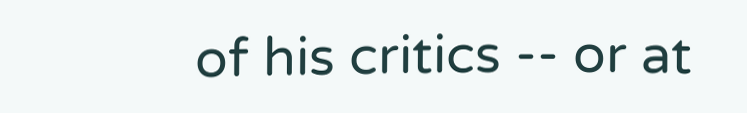of his critics -- or at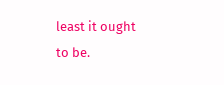least it ought to be.